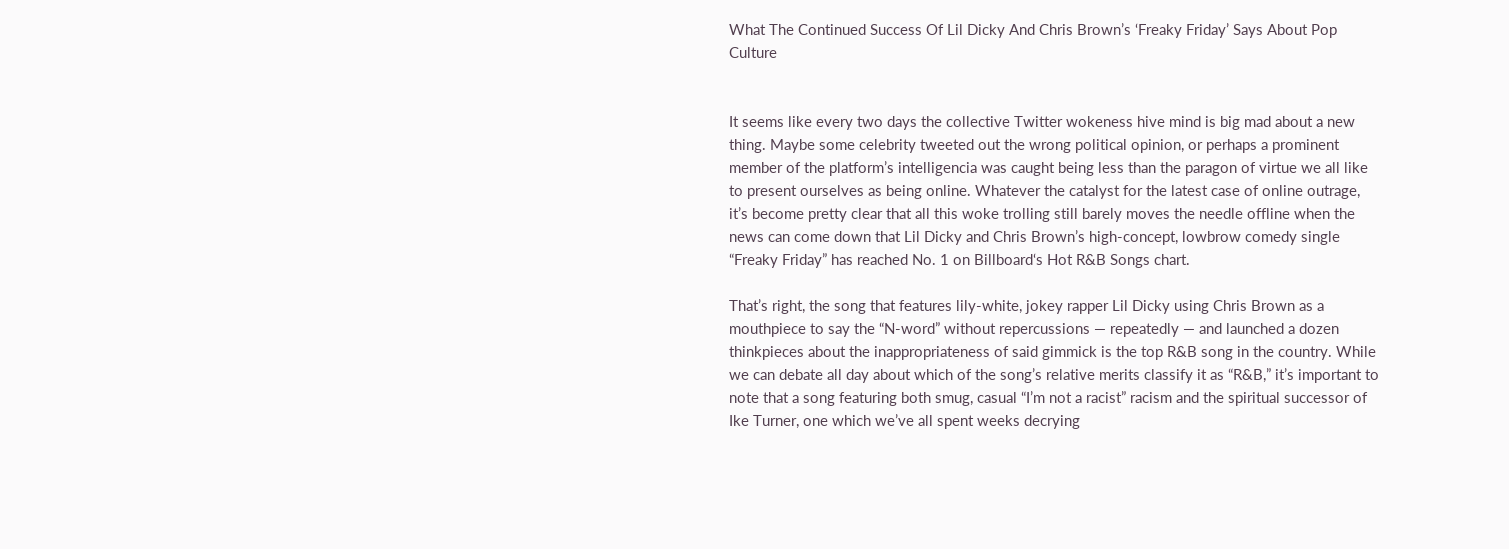What The Continued Success Of Lil Dicky And Chris Brown’s ‘Freaky Friday’ Says About Pop Culture


It seems like every two days the collective Twitter wokeness hive mind is big mad about a new thing. Maybe some celebrity tweeted out the wrong political opinion, or perhaps a prominent member of the platform’s intelligencia was caught being less than the paragon of virtue we all like to present ourselves as being online. Whatever the catalyst for the latest case of online outrage, it’s become pretty clear that all this woke trolling still barely moves the needle offline when the news can come down that Lil Dicky and Chris Brown’s high-concept, lowbrow comedy single “Freaky Friday” has reached No. 1 on Billboard‘s Hot R&B Songs chart.

That’s right, the song that features lily-white, jokey rapper Lil Dicky using Chris Brown as a mouthpiece to say the “N-word” without repercussions — repeatedly — and launched a dozen thinkpieces about the inappropriateness of said gimmick is the top R&B song in the country. While we can debate all day about which of the song’s relative merits classify it as “R&B,” it’s important to note that a song featuring both smug, casual “I’m not a racist” racism and the spiritual successor of Ike Turner, one which we’ve all spent weeks decrying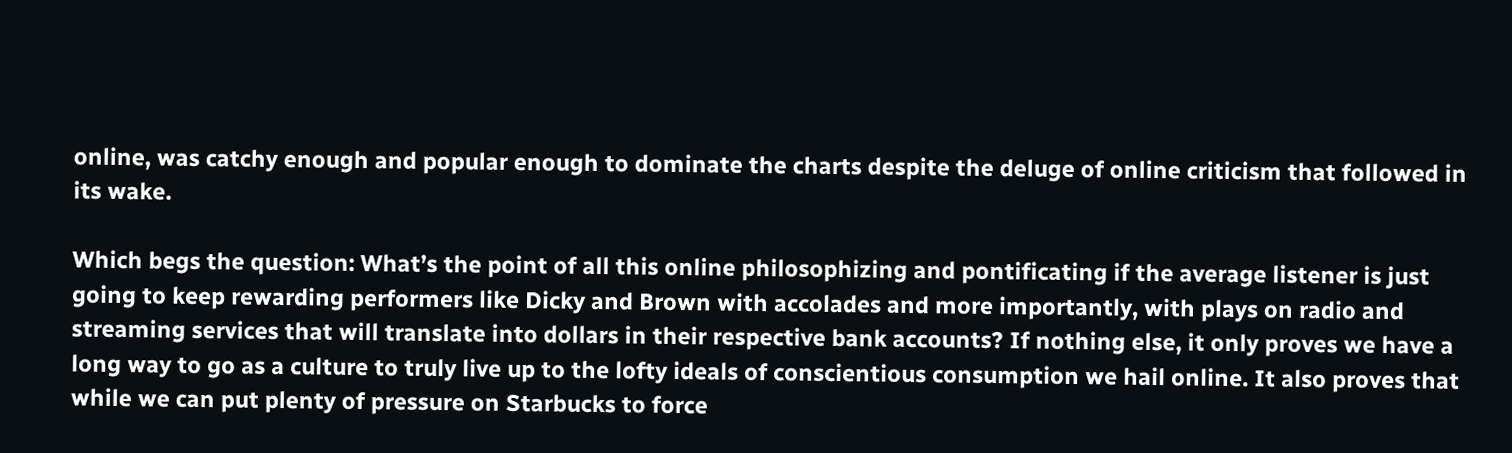online, was catchy enough and popular enough to dominate the charts despite the deluge of online criticism that followed in its wake.

Which begs the question: What’s the point of all this online philosophizing and pontificating if the average listener is just going to keep rewarding performers like Dicky and Brown with accolades and more importantly, with plays on radio and streaming services that will translate into dollars in their respective bank accounts? If nothing else, it only proves we have a long way to go as a culture to truly live up to the lofty ideals of conscientious consumption we hail online. It also proves that while we can put plenty of pressure on Starbucks to force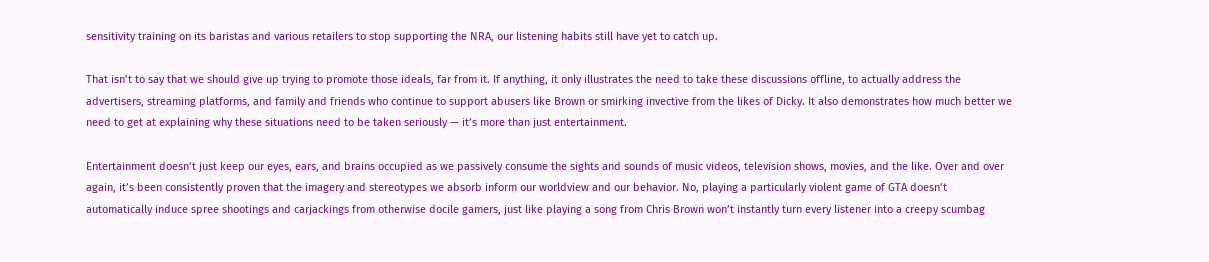sensitivity training on its baristas and various retailers to stop supporting the NRA, our listening habits still have yet to catch up.

That isn’t to say that we should give up trying to promote those ideals, far from it. If anything, it only illustrates the need to take these discussions offline, to actually address the advertisers, streaming platforms, and family and friends who continue to support abusers like Brown or smirking invective from the likes of Dicky. It also demonstrates how much better we need to get at explaining why these situations need to be taken seriously — it’s more than just entertainment.

Entertainment doesn’t just keep our eyes, ears, and brains occupied as we passively consume the sights and sounds of music videos, television shows, movies, and the like. Over and over again, it’s been consistently proven that the imagery and stereotypes we absorb inform our worldview and our behavior. No, playing a particularly violent game of GTA doesn’t automatically induce spree shootings and carjackings from otherwise docile gamers, just like playing a song from Chris Brown won’t instantly turn every listener into a creepy scumbag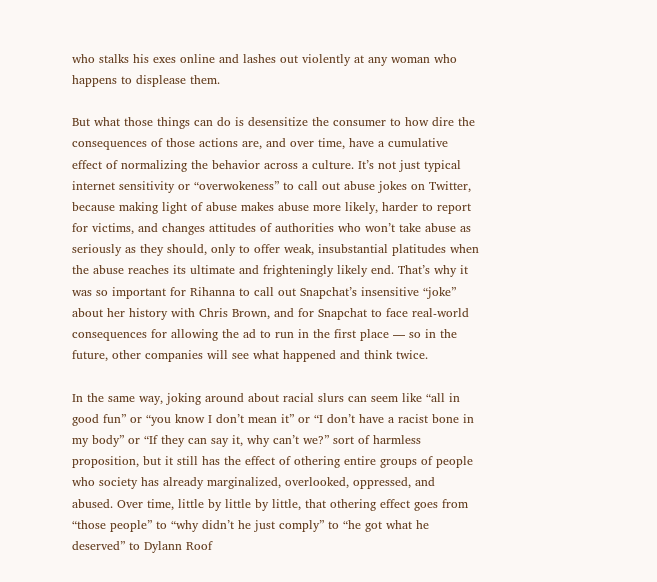who stalks his exes online and lashes out violently at any woman who happens to displease them.

But what those things can do is desensitize the consumer to how dire the consequences of those actions are, and over time, have a cumulative effect of normalizing the behavior across a culture. It’s not just typical internet sensitivity or “overwokeness” to call out abuse jokes on Twitter, because making light of abuse makes abuse more likely, harder to report for victims, and changes attitudes of authorities who won’t take abuse as seriously as they should, only to offer weak, insubstantial platitudes when the abuse reaches its ultimate and frighteningly likely end. That’s why it was so important for Rihanna to call out Snapchat’s insensitive “joke” about her history with Chris Brown, and for Snapchat to face real-world consequences for allowing the ad to run in the first place — so in the future, other companies will see what happened and think twice.

In the same way, joking around about racial slurs can seem like “all in good fun” or “you know I don’t mean it” or “I don’t have a racist bone in my body” or “If they can say it, why can’t we?” sort of harmless proposition, but it still has the effect of othering entire groups of people who society has already marginalized, overlooked, oppressed, and abused. Over time, little by little by little, that othering effect goes from “those people” to “why didn’t he just comply” to “he got what he deserved” to Dylann Roof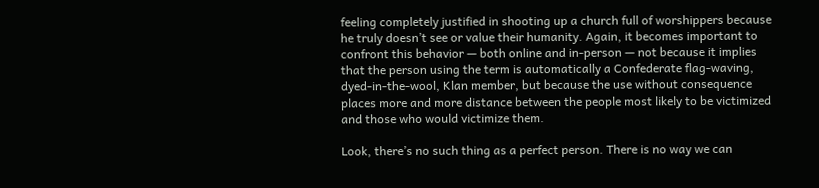feeling completely justified in shooting up a church full of worshippers because he truly doesn’t see or value their humanity. Again, it becomes important to confront this behavior — both online and in-person — not because it implies that the person using the term is automatically a Confederate flag-waving, dyed-in-the-wool, Klan member, but because the use without consequence places more and more distance between the people most likely to be victimized and those who would victimize them.

Look, there’s no such thing as a perfect person. There is no way we can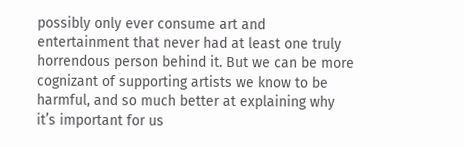possibly only ever consume art and entertainment that never had at least one truly horrendous person behind it. But we can be more cognizant of supporting artists we know to be harmful, and so much better at explaining why it’s important for us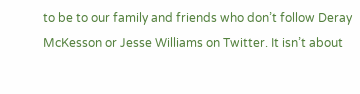to be to our family and friends who don’t follow Deray McKesson or Jesse Williams on Twitter. It isn’t about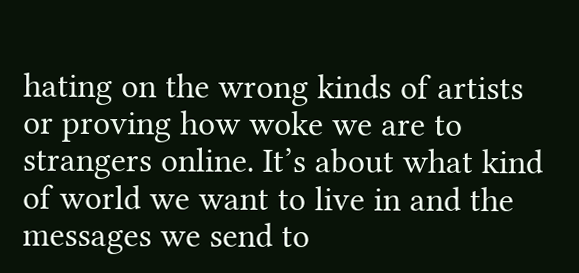hating on the wrong kinds of artists or proving how woke we are to strangers online. It’s about what kind of world we want to live in and the messages we send to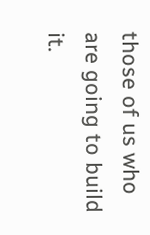those of us who are going to build it.